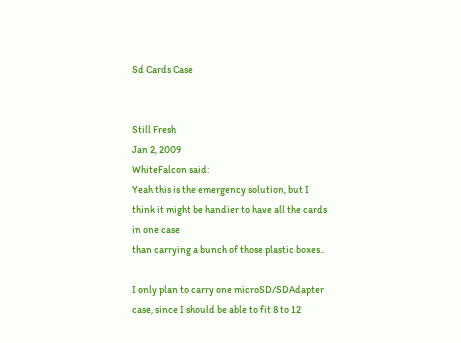Sd Cards Case


Still Fresh
Jan 2, 2009
WhiteFalcon said:
Yeah this is the emergency solution, but I think it might be handier to have all the cards in one case
than carrying a bunch of those plastic boxes..

I only plan to carry one microSD/SDAdapter case, since I should be able to fit 8 to 12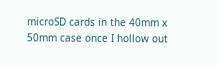microSD cards in the 40mm x 50mm case once I hollow out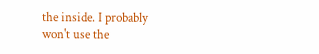the inside. I probably won't use the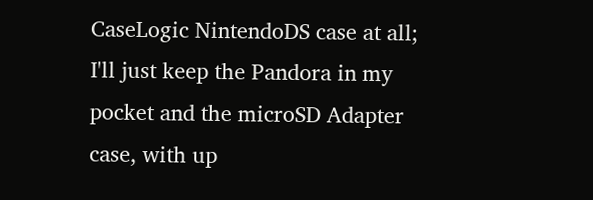CaseLogic NintendoDS case at all; I'll just keep the Pandora in my pocket and the microSD Adapter case, with up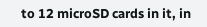to 12 microSD cards in it, in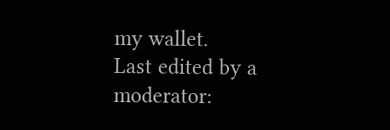my wallet.
Last edited by a moderator: